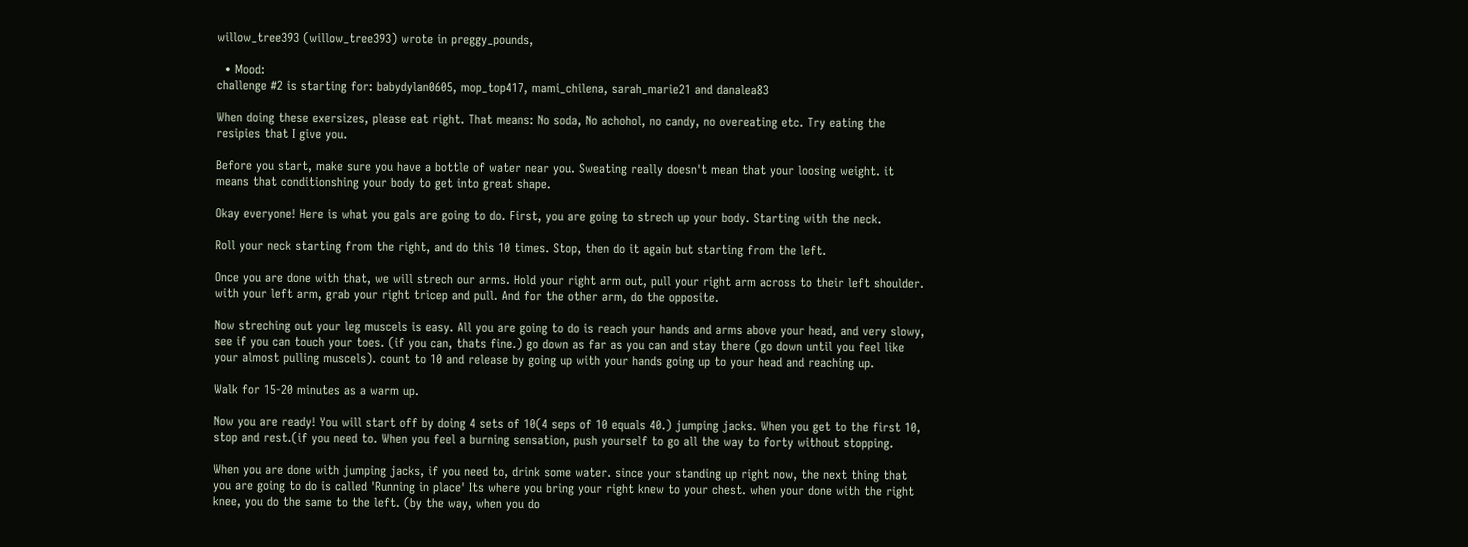willow_tree393 (willow_tree393) wrote in preggy_pounds,

  • Mood:
challenge #2 is starting for: babydylan0605, mop_top417, mami_chilena, sarah_marie21 and danalea83

When doing these exersizes, please eat right. That means: No soda, No achohol, no candy, no overeating etc. Try eating the resipies that I give you.

Before you start, make sure you have a bottle of water near you. Sweating really doesn't mean that your loosing weight. it means that conditionshing your body to get into great shape.

Okay everyone! Here is what you gals are going to do. First, you are going to strech up your body. Starting with the neck.

Roll your neck starting from the right, and do this 10 times. Stop, then do it again but starting from the left.

Once you are done with that, we will strech our arms. Hold your right arm out, pull your right arm across to their left shoulder. with your left arm, grab your right tricep and pull. And for the other arm, do the opposite.

Now streching out your leg muscels is easy. All you are going to do is reach your hands and arms above your head, and very slowy, see if you can touch your toes. (if you can, thats fine.) go down as far as you can and stay there (go down until you feel like your almost pulling muscels). count to 10 and release by going up with your hands going up to your head and reaching up.

Walk for 15-20 minutes as a warm up.

Now you are ready! You will start off by doing 4 sets of 10(4 seps of 10 equals 40.) jumping jacks. When you get to the first 10, stop and rest.(if you need to. When you feel a burning sensation, push yourself to go all the way to forty without stopping.

When you are done with jumping jacks, if you need to, drink some water. since your standing up right now, the next thing that you are going to do is called 'Running in place' Its where you bring your right knew to your chest. when your done with the right knee, you do the same to the left. (by the way, when you do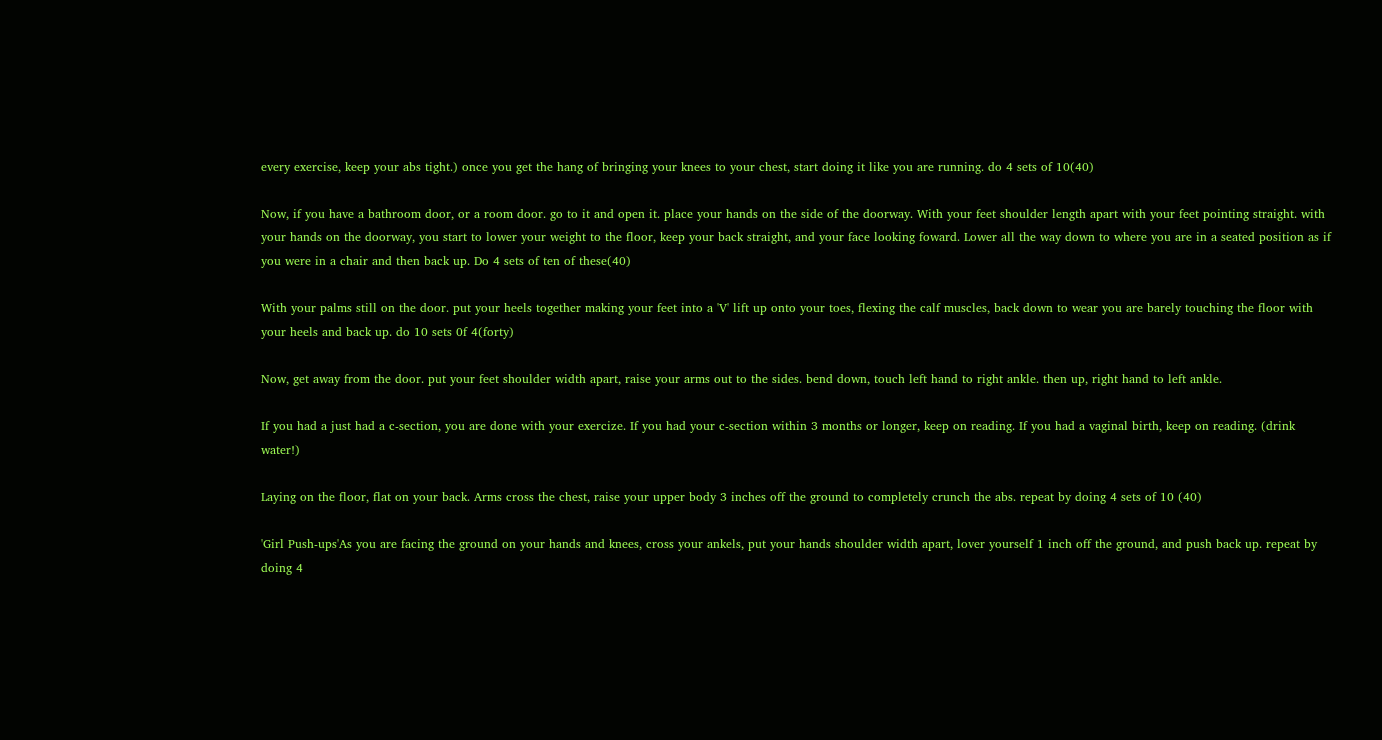every exercise, keep your abs tight.) once you get the hang of bringing your knees to your chest, start doing it like you are running. do 4 sets of 10(40)

Now, if you have a bathroom door, or a room door. go to it and open it. place your hands on the side of the doorway. With your feet shoulder length apart with your feet pointing straight. with your hands on the doorway, you start to lower your weight to the floor, keep your back straight, and your face looking foward. Lower all the way down to where you are in a seated position as if you were in a chair and then back up. Do 4 sets of ten of these(40)

With your palms still on the door. put your heels together making your feet into a 'V' lift up onto your toes, flexing the calf muscles, back down to wear you are barely touching the floor with your heels and back up. do 10 sets 0f 4(forty)

Now, get away from the door. put your feet shoulder width apart, raise your arms out to the sides. bend down, touch left hand to right ankle. then up, right hand to left ankle.

If you had a just had a c-section, you are done with your exercize. If you had your c-section within 3 months or longer, keep on reading. If you had a vaginal birth, keep on reading. (drink water!)

Laying on the floor, flat on your back. Arms cross the chest, raise your upper body 3 inches off the ground to completely crunch the abs. repeat by doing 4 sets of 10 (40)

'Girl Push-ups'As you are facing the ground on your hands and knees, cross your ankels, put your hands shoulder width apart, lover yourself 1 inch off the ground, and push back up. repeat by doing 4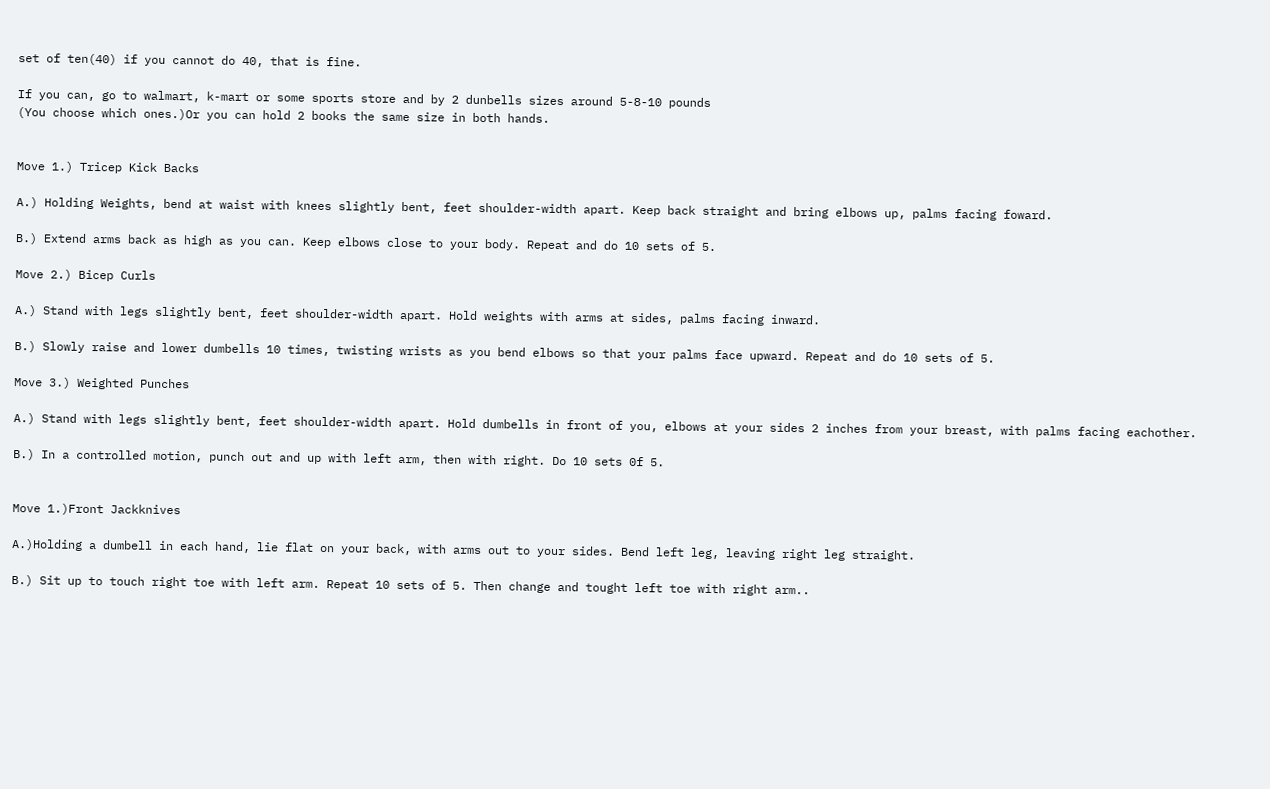set of ten(40) if you cannot do 40, that is fine.

If you can, go to walmart, k-mart or some sports store and by 2 dunbells sizes around 5-8-10 pounds
(You choose which ones.)Or you can hold 2 books the same size in both hands.


Move 1.) Tricep Kick Backs

A.) Holding Weights, bend at waist with knees slightly bent, feet shoulder-width apart. Keep back straight and bring elbows up, palms facing foward.

B.) Extend arms back as high as you can. Keep elbows close to your body. Repeat and do 10 sets of 5.

Move 2.) Bicep Curls

A.) Stand with legs slightly bent, feet shoulder-width apart. Hold weights with arms at sides, palms facing inward.

B.) Slowly raise and lower dumbells 10 times, twisting wrists as you bend elbows so that your palms face upward. Repeat and do 10 sets of 5.

Move 3.) Weighted Punches

A.) Stand with legs slightly bent, feet shoulder-width apart. Hold dumbells in front of you, elbows at your sides 2 inches from your breast, with palms facing eachother.

B.) In a controlled motion, punch out and up with left arm, then with right. Do 10 sets 0f 5.


Move 1.)Front Jackknives

A.)Holding a dumbell in each hand, lie flat on your back, with arms out to your sides. Bend left leg, leaving right leg straight.

B.) Sit up to touch right toe with left arm. Repeat 10 sets of 5. Then change and tought left toe with right arm..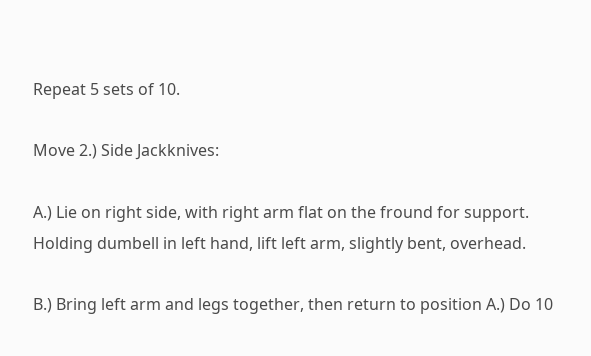Repeat 5 sets of 10.

Move 2.) Side Jackknives:

A.) Lie on right side, with right arm flat on the fround for support. Holding dumbell in left hand, lift left arm, slightly bent, overhead.

B.) Bring left arm and legs together, then return to position A.) Do 10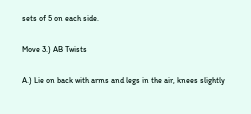sets of 5 on each side.

Move 3.) AB Twists

A.) Lie on back with arms and legs in the air, knees slightly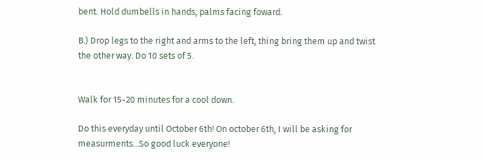bent. Hold dumbells in hands, palms facing foward.

B.) Drop legs to the right and arms to the left, thing bring them up and twist the other way. Do 10 sets of 5.


Walk for 15-20 minutes for a cool down.

Do this everyday until October 6th! On october 6th, I will be asking for measurments...So good luck everyone!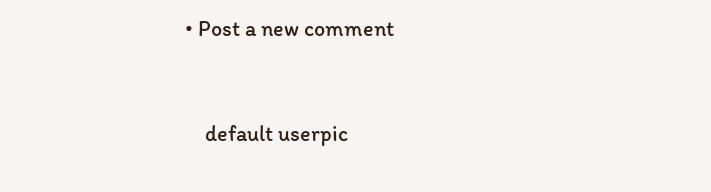• Post a new comment


    default userpic